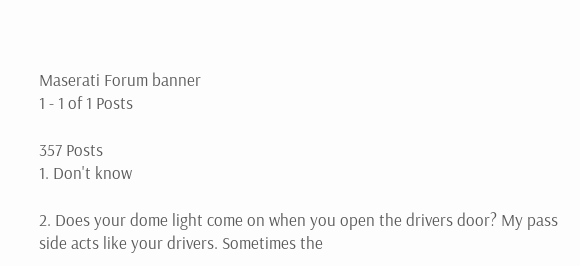Maserati Forum banner
1 - 1 of 1 Posts

357 Posts
1. Don't know

2. Does your dome light come on when you open the drivers door? My pass side acts like your drivers. Sometimes the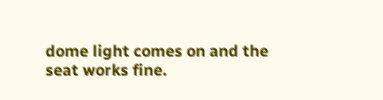dome light comes on and the seat works fine.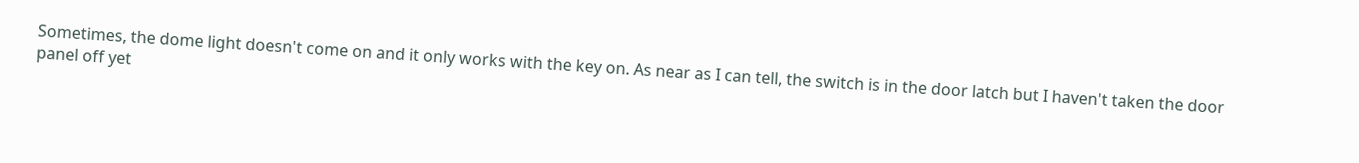Sometimes, the dome light doesn't come on and it only works with the key on. As near as I can tell, the switch is in the door latch but I haven't taken the door panel off yet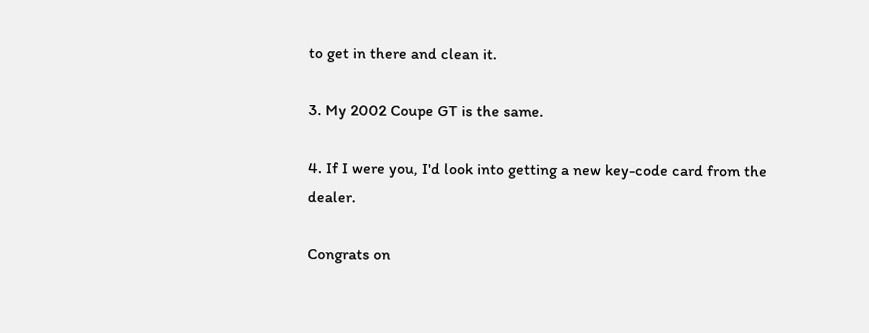to get in there and clean it.

3. My 2002 Coupe GT is the same.

4. If I were you, I'd look into getting a new key-code card from the dealer.

Congrats on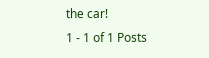the car!
1 - 1 of 1 Posts